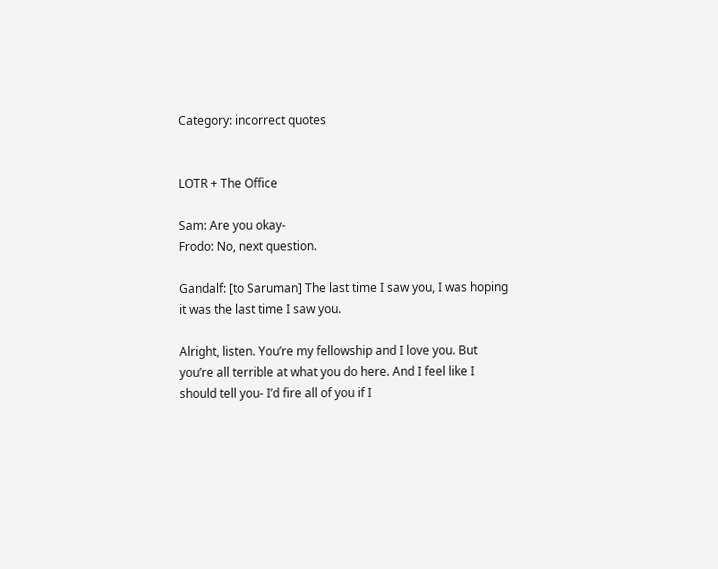Category: incorrect quotes


LOTR + The Office

Sam: Are you okay-
Frodo: No, next question.

Gandalf: [to Saruman] The last time I saw you, I was hoping it was the last time I saw you.

Alright, listen. You’re my fellowship and I love you. But you’re all terrible at what you do here. And I feel like I should tell you- I’d fire all of you if I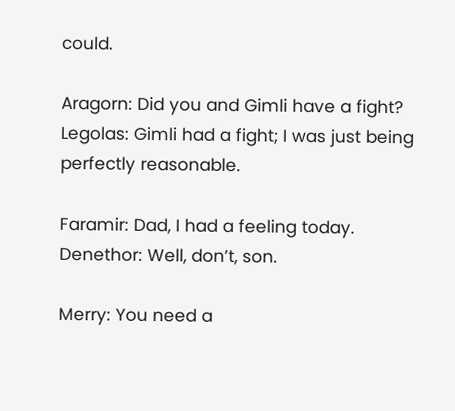could.

Aragorn: Did you and Gimli have a fight?
Legolas: Gimli had a fight; I was just being perfectly reasonable.

Faramir: Dad, I had a feeling today.
Denethor: Well, don’t, son.

Merry: You need a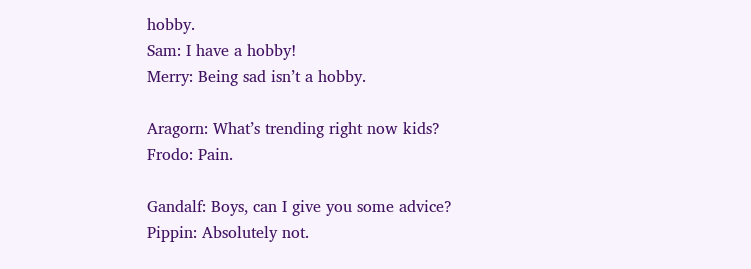hobby.
Sam: I have a hobby!
Merry: Being sad isn’t a hobby.

Aragorn: What’s trending right now kids?
Frodo: Pain.

Gandalf: Boys, can I give you some advice?
Pippin: Absolutely not.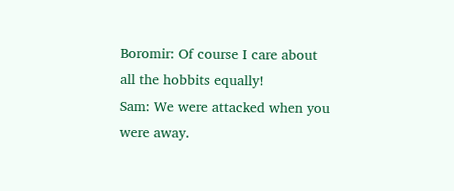Boromir: Of course I care about all the hobbits equally!
Sam: We were attacked when you were away.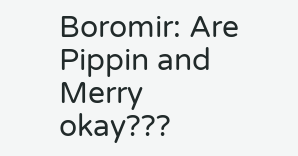Boromir: Are Pippin and Merry okay???